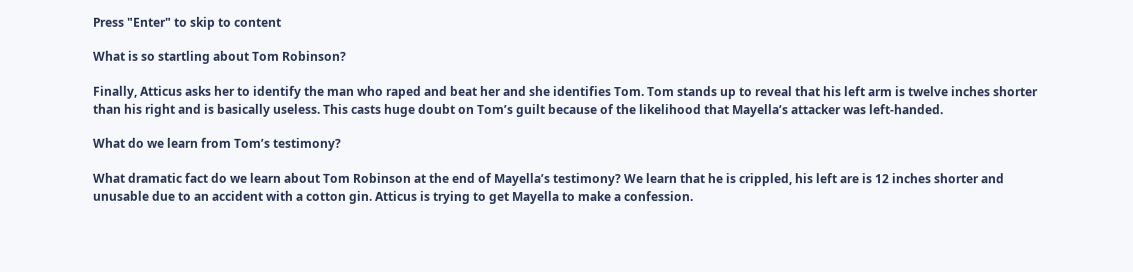Press "Enter" to skip to content

What is so startling about Tom Robinson?

Finally, Atticus asks her to identify the man who raped and beat her and she identifies Tom. Tom stands up to reveal that his left arm is twelve inches shorter than his right and is basically useless. This casts huge doubt on Tom’s guilt because of the likelihood that Mayella’s attacker was left-handed.

What do we learn from Tom’s testimony?

What dramatic fact do we learn about Tom Robinson at the end of Mayella’s testimony? We learn that he is crippled, his left are is 12 inches shorter and unusable due to an accident with a cotton gin. Atticus is trying to get Mayella to make a confession.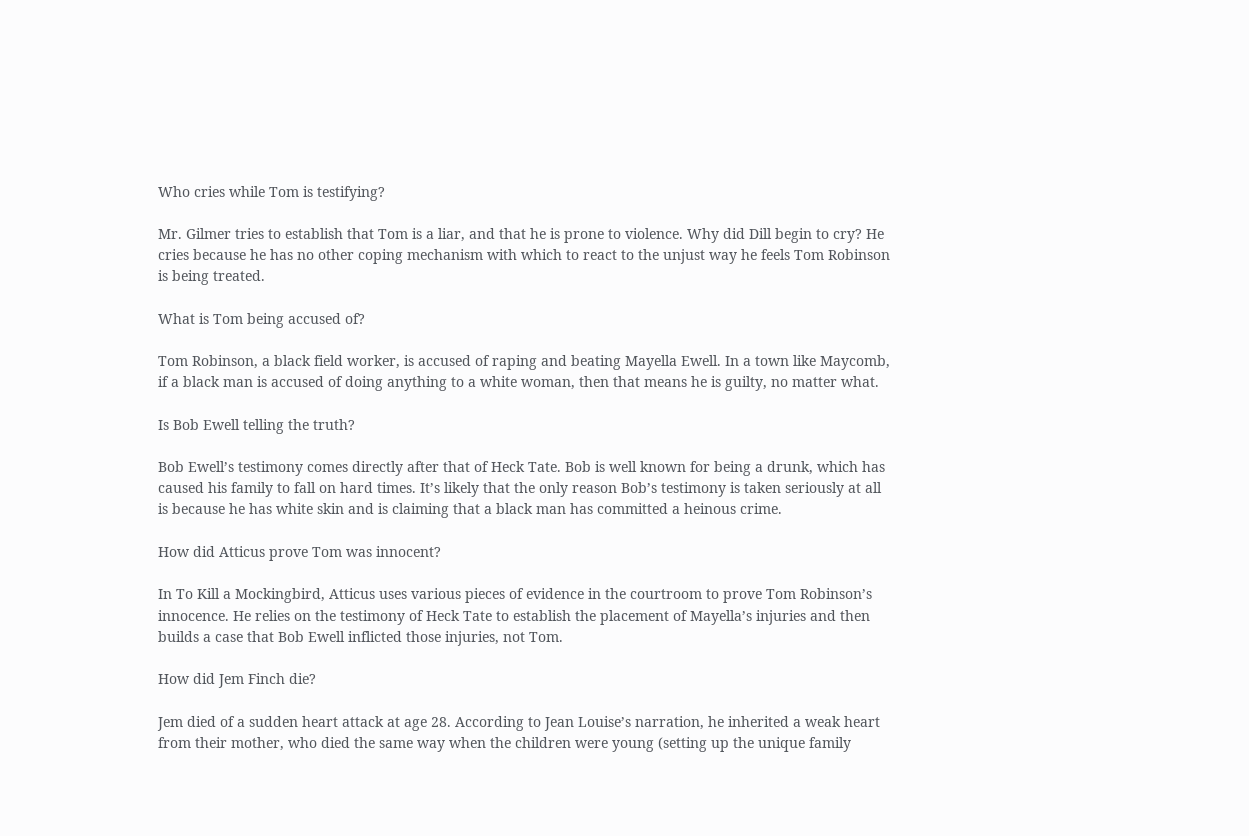Who cries while Tom is testifying?

Mr. Gilmer tries to establish that Tom is a liar, and that he is prone to violence. Why did Dill begin to cry? He cries because he has no other coping mechanism with which to react to the unjust way he feels Tom Robinson is being treated.

What is Tom being accused of?

Tom Robinson, a black field worker, is accused of raping and beating Mayella Ewell. In a town like Maycomb, if a black man is accused of doing anything to a white woman, then that means he is guilty, no matter what.

Is Bob Ewell telling the truth?

Bob Ewell’s testimony comes directly after that of Heck Tate. Bob is well known for being a drunk, which has caused his family to fall on hard times. It’s likely that the only reason Bob’s testimony is taken seriously at all is because he has white skin and is claiming that a black man has committed a heinous crime.

How did Atticus prove Tom was innocent?

In To Kill a Mockingbird, Atticus uses various pieces of evidence in the courtroom to prove Tom Robinson’s innocence. He relies on the testimony of Heck Tate to establish the placement of Mayella’s injuries and then builds a case that Bob Ewell inflicted those injuries, not Tom.

How did Jem Finch die?

Jem died of a sudden heart attack at age 28. According to Jean Louise’s narration, he inherited a weak heart from their mother, who died the same way when the children were young (setting up the unique family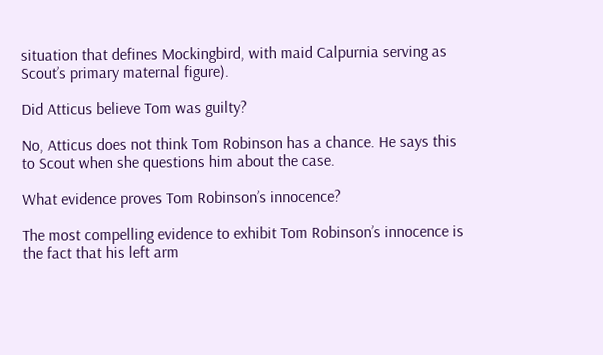situation that defines Mockingbird, with maid Calpurnia serving as Scout’s primary maternal figure).

Did Atticus believe Tom was guilty?

No, Atticus does not think Tom Robinson has a chance. He says this to Scout when she questions him about the case.

What evidence proves Tom Robinson’s innocence?

The most compelling evidence to exhibit Tom Robinson’s innocence is the fact that his left arm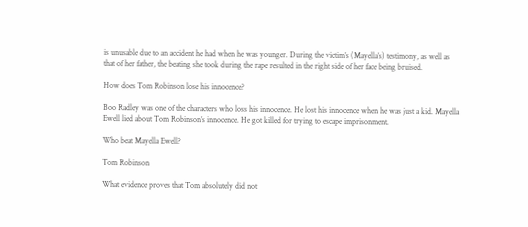is unusable due to an accident he had when he was younger. During the victim’s (Mayella’s) testimony, as well as that of her father, the beating she took during the rape resulted in the right side of her face being bruised.

How does Tom Robinson lose his innocence?

Boo Radley was one of the characters who loss his innocence. He lost his innocence when he was just a kid. Mayella Ewell lied about Tom Robinson’s innocence. He got killed for trying to escape imprisonment.

Who beat Mayella Ewell?

Tom Robinson

What evidence proves that Tom absolutely did not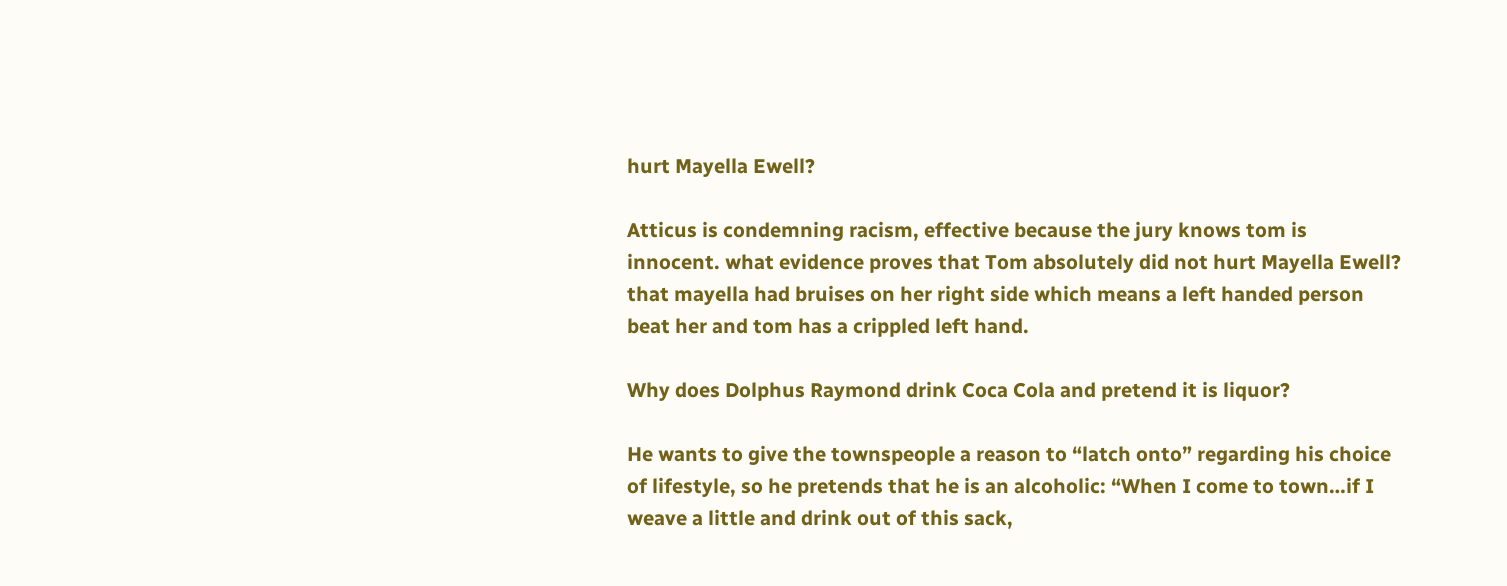hurt Mayella Ewell?

Atticus is condemning racism, effective because the jury knows tom is innocent. what evidence proves that Tom absolutely did not hurt Mayella Ewell? that mayella had bruises on her right side which means a left handed person beat her and tom has a crippled left hand.

Why does Dolphus Raymond drink Coca Cola and pretend it is liquor?

He wants to give the townspeople a reason to “latch onto” regarding his choice of lifestyle, so he pretends that he is an alcoholic: “When I come to town…if I weave a little and drink out of this sack,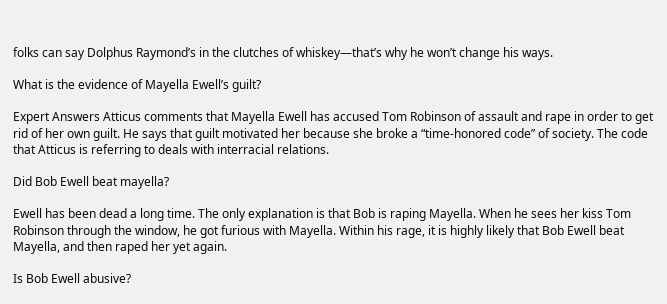folks can say Dolphus Raymond’s in the clutches of whiskey—that’s why he won’t change his ways.

What is the evidence of Mayella Ewell’s guilt?

Expert Answers Atticus comments that Mayella Ewell has accused Tom Robinson of assault and rape in order to get rid of her own guilt. He says that guilt motivated her because she broke a “time-honored code” of society. The code that Atticus is referring to deals with interracial relations.

Did Bob Ewell beat mayella?

Ewell has been dead a long time. The only explanation is that Bob is raping Mayella. When he sees her kiss Tom Robinson through the window, he got furious with Mayella. Within his rage, it is highly likely that Bob Ewell beat Mayella, and then raped her yet again.

Is Bob Ewell abusive?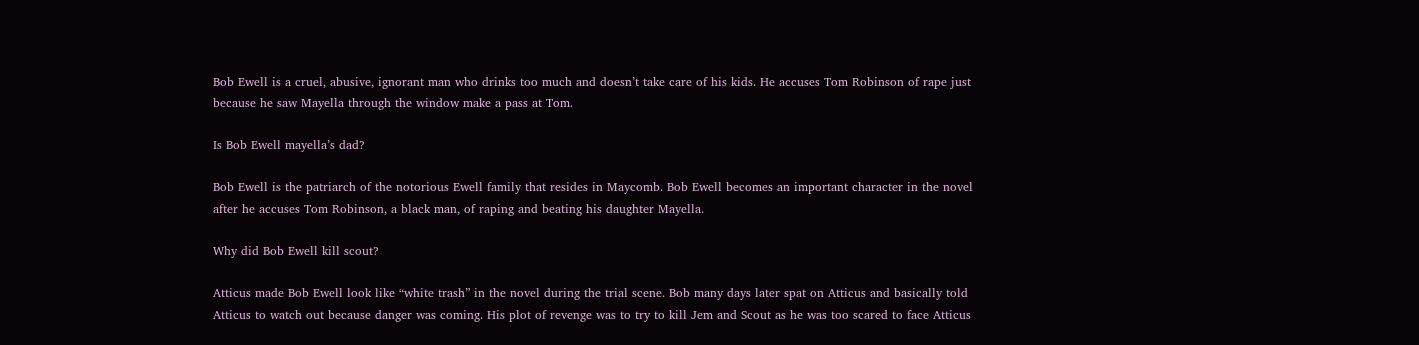Bob Ewell is a cruel, abusive, ignorant man who drinks too much and doesn’t take care of his kids. He accuses Tom Robinson of rape just because he saw Mayella through the window make a pass at Tom.

Is Bob Ewell mayella’s dad?

Bob Ewell is the patriarch of the notorious Ewell family that resides in Maycomb. Bob Ewell becomes an important character in the novel after he accuses Tom Robinson, a black man, of raping and beating his daughter Mayella.

Why did Bob Ewell kill scout?

Atticus made Bob Ewell look like “white trash” in the novel during the trial scene. Bob many days later spat on Atticus and basically told Atticus to watch out because danger was coming. His plot of revenge was to try to kill Jem and Scout as he was too scared to face Atticus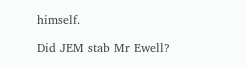himself.

Did JEM stab Mr Ewell?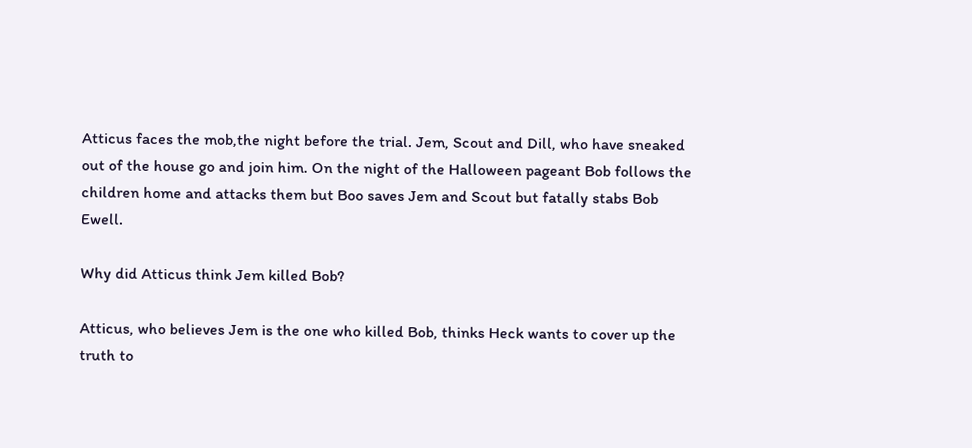Atticus faces the mob,the night before the trial. Jem, Scout and Dill, who have sneaked out of the house go and join him. On the night of the Halloween pageant Bob follows the children home and attacks them but Boo saves Jem and Scout but fatally stabs Bob Ewell.

Why did Atticus think Jem killed Bob?

Atticus, who believes Jem is the one who killed Bob, thinks Heck wants to cover up the truth to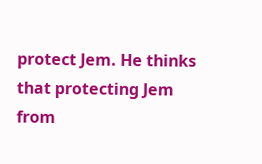protect Jem. He thinks that protecting Jem from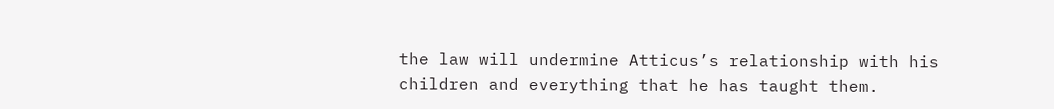the law will undermine Atticus’s relationship with his children and everything that he has taught them.